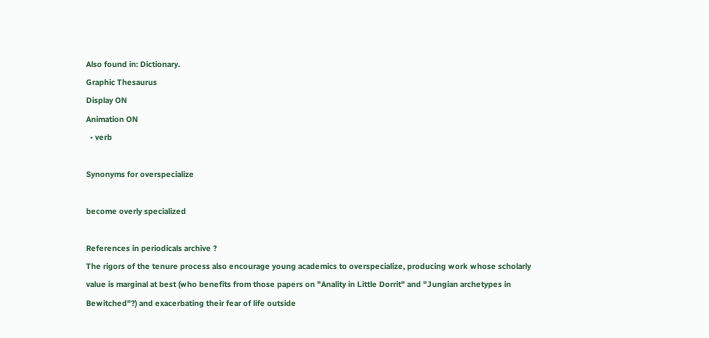Also found in: Dictionary.
Graphic Thesaurus
Display ON
Animation ON
  • verb

Synonyms for overspecialize

become overly specialized

References in periodicals archive ?
The rigors of the tenure process also encourage young academics to overspecialize, producing work whose scholarly value is marginal at best (who benefits from those papers on "Anality in Little Dorrit" and "Jungian archetypes in Bewitched"?) and exacerbating their fear of life outside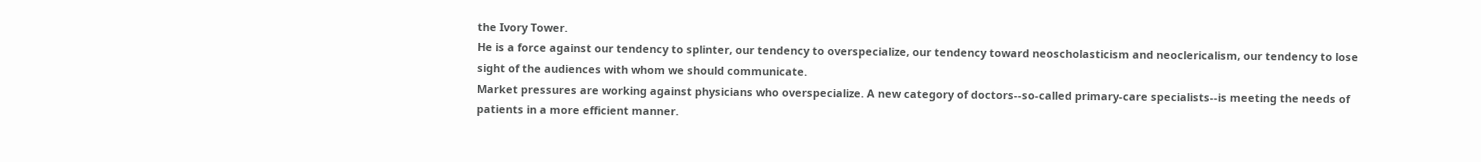the Ivory Tower.
He is a force against our tendency to splinter, our tendency to overspecialize, our tendency toward neoscholasticism and neoclericalism, our tendency to lose sight of the audiences with whom we should communicate.
Market pressures are working against physicians who overspecialize. A new category of doctors--so-called primary-care specialists--is meeting the needs of patients in a more efficient manner.